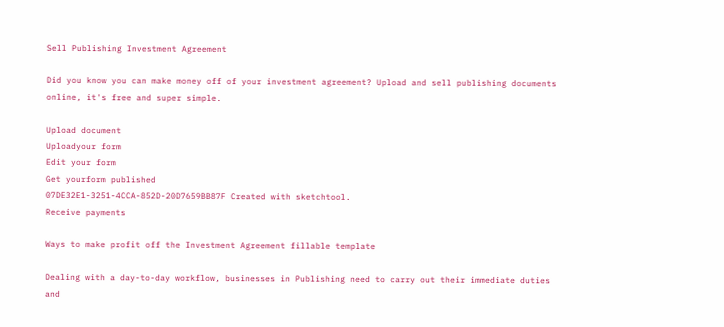Sell Publishing Investment Agreement

Did you know you can make money off of your investment agreement? Upload and sell publishing documents online, it's free and super simple.

Upload document
Uploadyour form
Edit your form
Get yourform published
07DE32E1-3251-4CCA-852D-20D7659BB87F Created with sketchtool.
Receive payments

Ways to make profit off the Investment Agreement fillable template

Dealing with a day-to-day workflow, businesses in Publishing need to carry out their immediate duties and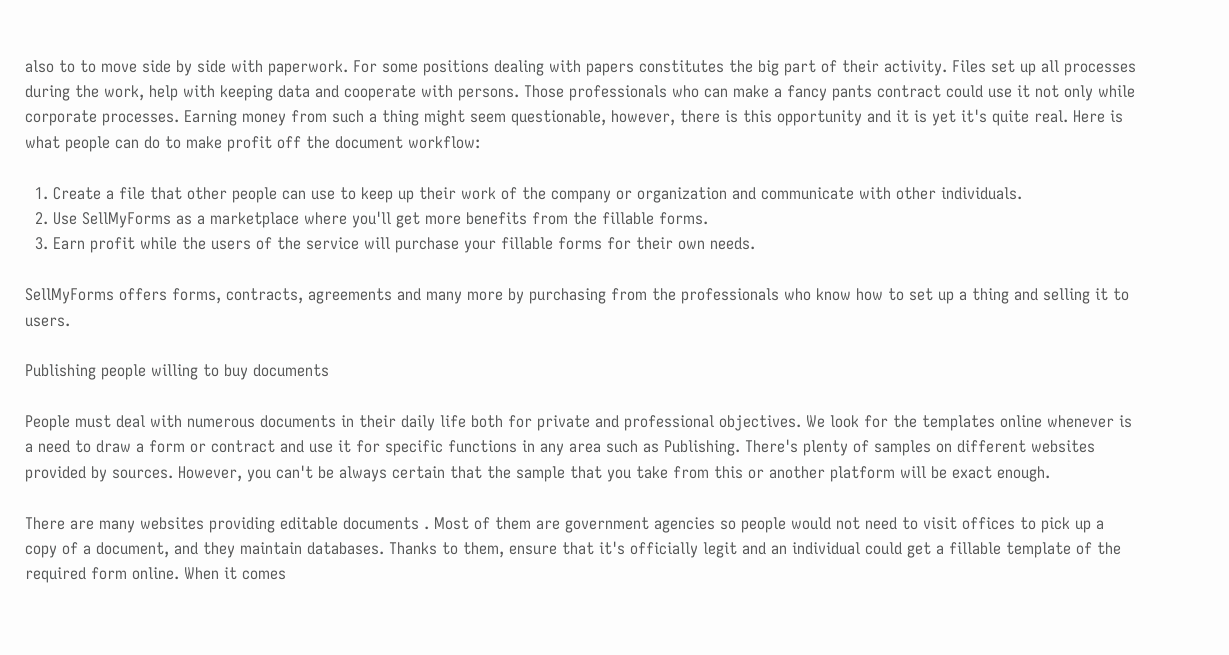also to to move side by side with paperwork. For some positions dealing with papers constitutes the big part of their activity. Files set up all processes during the work, help with keeping data and cooperate with persons. Those professionals who can make a fancy pants contract could use it not only while corporate processes. Earning money from such a thing might seem questionable, however, there is this opportunity and it is yet it's quite real. Here is what people can do to make profit off the document workflow:

  1. Create a file that other people can use to keep up their work of the company or organization and communicate with other individuals.
  2. Use SellMyForms as a marketplace where you'll get more benefits from the fillable forms.
  3. Earn profit while the users of the service will purchase your fillable forms for their own needs.

SellMyForms offers forms, contracts, agreements and many more by purchasing from the professionals who know how to set up a thing and selling it to users.

Publishing people willing to buy documents

People must deal with numerous documents in their daily life both for private and professional objectives. We look for the templates online whenever is a need to draw a form or contract and use it for specific functions in any area such as Publishing. There's plenty of samples on different websites provided by sources. However, you can't be always certain that the sample that you take from this or another platform will be exact enough.

There are many websites providing editable documents . Most of them are government agencies so people would not need to visit offices to pick up a copy of a document, and they maintain databases. Thanks to them, ensure that it's officially legit and an individual could get a fillable template of the required form online. When it comes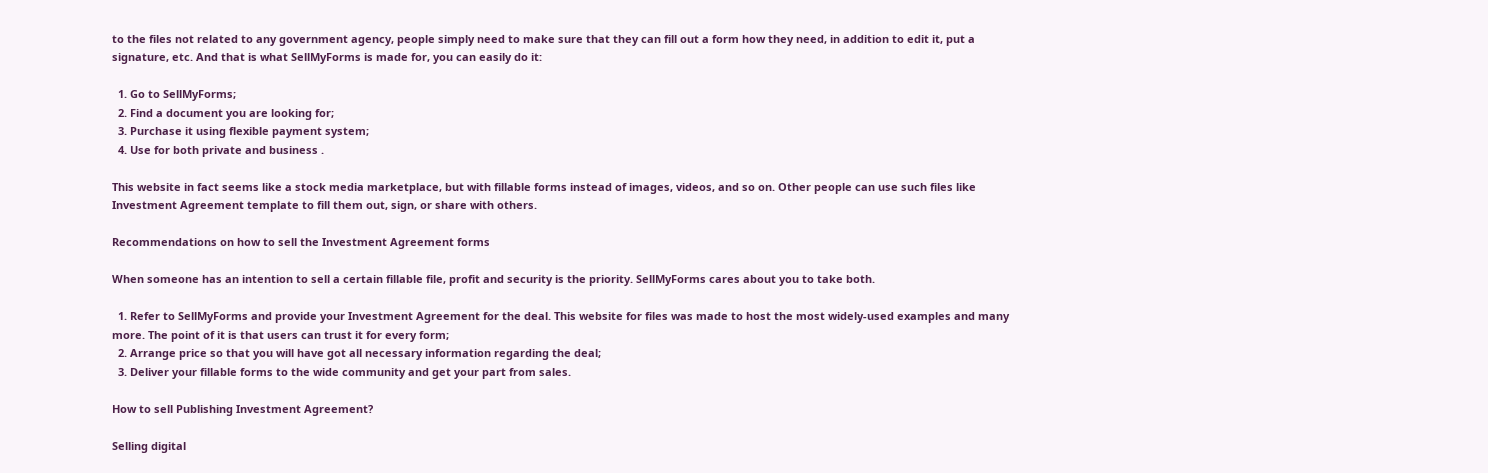to the files not related to any government agency, people simply need to make sure that they can fill out a form how they need, in addition to edit it, put a signature, etc. And that is what SellMyForms is made for, you can easily do it:

  1. Go to SellMyForms;
  2. Find a document you are looking for;
  3. Purchase it using flexible payment system;
  4. Use for both private and business .

This website in fact seems like a stock media marketplace, but with fillable forms instead of images, videos, and so on. Other people can use such files like Investment Agreement template to fill them out, sign, or share with others.

Recommendations on how to sell the Investment Agreement forms

When someone has an intention to sell a certain fillable file, profit and security is the priority. SellMyForms cares about you to take both.

  1. Refer to SellMyForms and provide your Investment Agreement for the deal. This website for files was made to host the most widely-used examples and many more. The point of it is that users can trust it for every form;
  2. Arrange price so that you will have got all necessary information regarding the deal;
  3. Deliver your fillable forms to the wide community and get your part from sales.

How to sell Publishing Investment Agreement?

Selling digital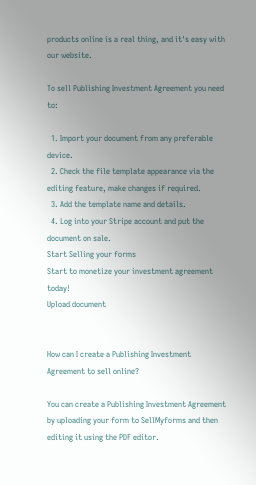products online is a real thing, and it's easy with our website.

To sell Publishing Investment Agreement you need to:

  1. Import your document from any preferable device.
  2. Check the file template appearance via the editing feature, make changes if required.
  3. Add the template name and details.
  4. Log into your Stripe account and put the document on sale.
Start Selling your forms
Start to monetize your investment agreement today!
Upload document


How can I create a Publishing Investment Agreement to sell online?

You can create a Publishing Investment Agreement by uploading your form to SellMyforms and then editing it using the PDF editor.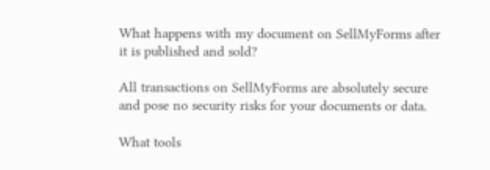What happens with my document on SellMyForms after it is published and sold?

All transactions on SellMyForms are absolutely secure and pose no security risks for your documents or data.

What tools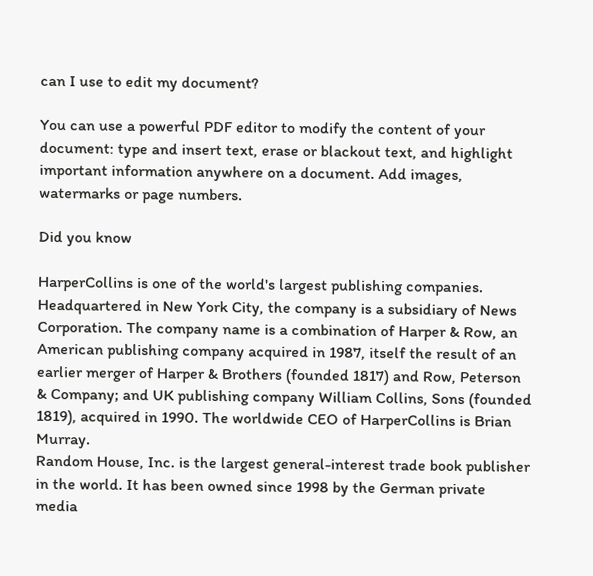can I use to edit my document?

You can use a powerful PDF editor to modify the content of your document: type and insert text, erase or blackout text, and highlight important information anywhere on a document. Add images, watermarks or page numbers.

Did you know

HarperCollins is one of the world's largest publishing companies. Headquartered in New York City, the company is a subsidiary of News Corporation. The company name is a combination of Harper & Row, an American publishing company acquired in 1987, itself the result of an earlier merger of Harper & Brothers (founded 1817) and Row, Peterson & Company; and UK publishing company William Collins, Sons (founded 1819), acquired in 1990. The worldwide CEO of HarperCollins is Brian Murray.
Random House, Inc. is the largest general-interest trade book publisher in the world. It has been owned since 1998 by the German private media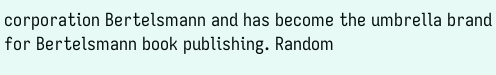corporation Bertelsmann and has become the umbrella brand for Bertelsmann book publishing. Random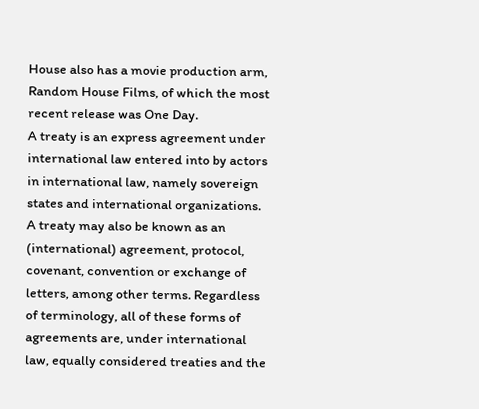House also has a movie production arm, Random House Films, of which the most recent release was One Day.
A treaty is an express agreement under international law entered into by actors in international law, namely sovereign states and international organizations. A treaty may also be known as an (international) agreement, protocol, covenant, convention or exchange of letters, among other terms. Regardless of terminology, all of these forms of agreements are, under international law, equally considered treaties and the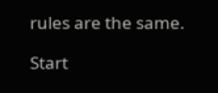rules are the same.

Start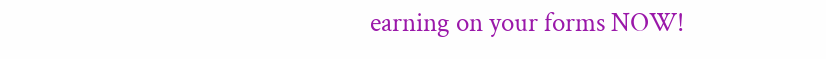earning on your forms NOW!